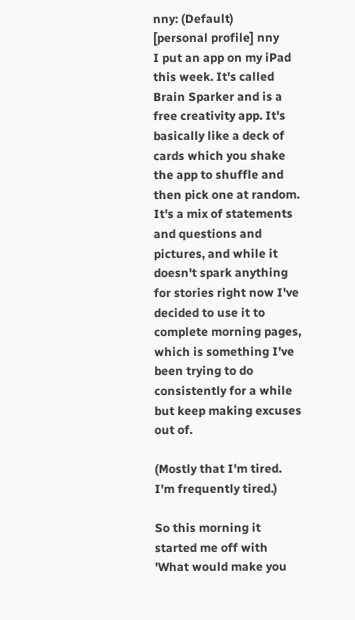nny: (Default)
[personal profile] nny
I put an app on my iPad this week. It's called Brain Sparker and is a free creativity app. It's basically like a deck of cards which you shake the app to shuffle and then pick one at random. It's a mix of statements and questions and pictures, and while it doesn't spark anything for stories right now I've decided to use it to complete morning pages, which is something I've been trying to do consistently for a while but keep making excuses out of.

(Mostly that I'm tired. I'm frequently tired.)

So this morning it started me off with 'What would make you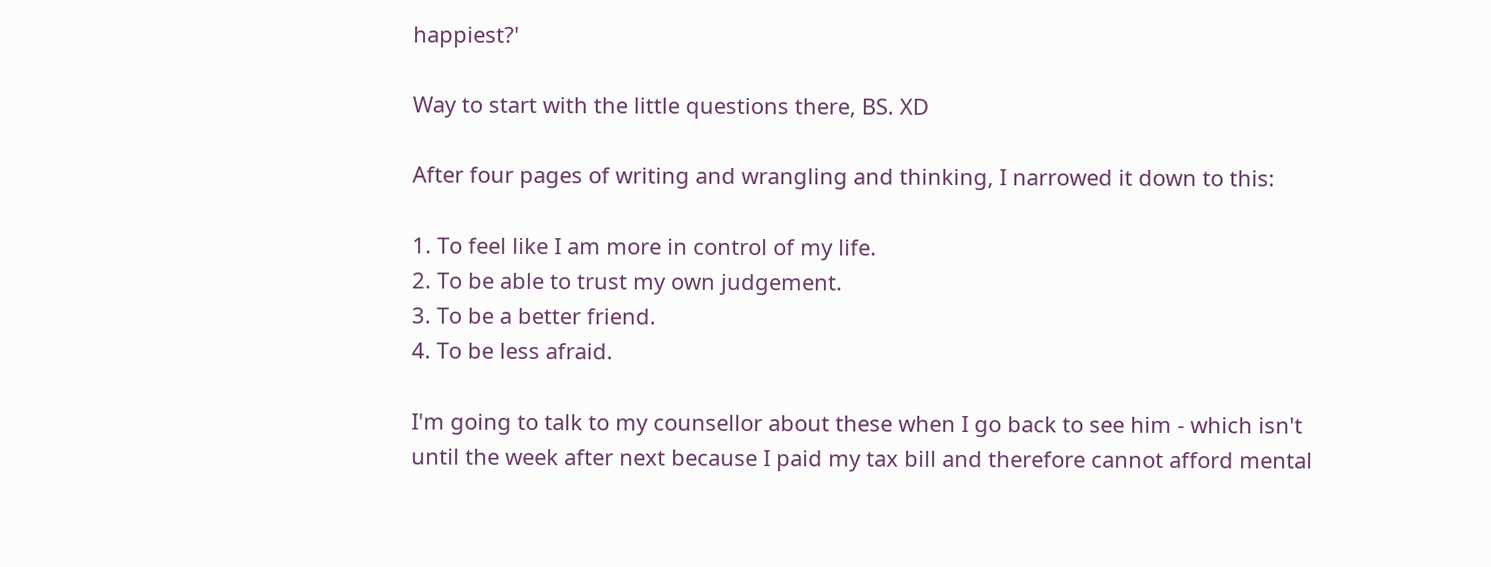happiest?'

Way to start with the little questions there, BS. XD

After four pages of writing and wrangling and thinking, I narrowed it down to this:

1. To feel like I am more in control of my life.
2. To be able to trust my own judgement.
3. To be a better friend.
4. To be less afraid.

I'm going to talk to my counsellor about these when I go back to see him - which isn't until the week after next because I paid my tax bill and therefore cannot afford mental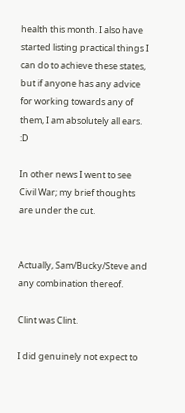health this month. I also have started listing practical things I can do to achieve these states, but if anyone has any advice for working towards any of them, I am absolutely all ears. :D

In other news I went to see Civil War; my brief thoughts are under the cut.


Actually, Sam/Bucky/Steve and any combination thereof.

Clint was Clint.

I did genuinely not expect to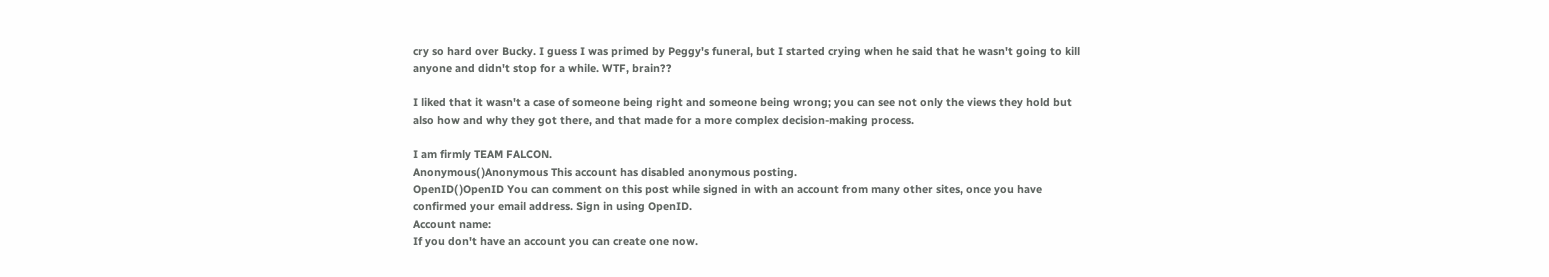cry so hard over Bucky. I guess I was primed by Peggy's funeral, but I started crying when he said that he wasn't going to kill anyone and didn't stop for a while. WTF, brain??

I liked that it wasn't a case of someone being right and someone being wrong; you can see not only the views they hold but also how and why they got there, and that made for a more complex decision-making process.

I am firmly TEAM FALCON.
Anonymous( )Anonymous This account has disabled anonymous posting.
OpenID( )OpenID You can comment on this post while signed in with an account from many other sites, once you have confirmed your email address. Sign in using OpenID.
Account name:
If you don't have an account you can create one now.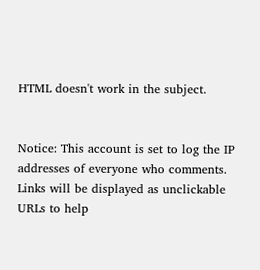HTML doesn't work in the subject.


Notice: This account is set to log the IP addresses of everyone who comments.
Links will be displayed as unclickable URLs to help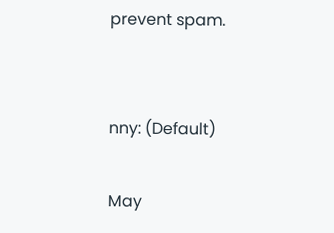prevent spam.


nny: (Default)

May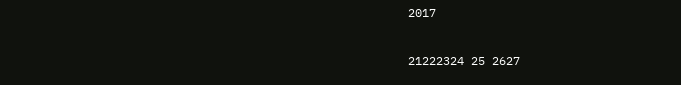2017

21222324 25 2627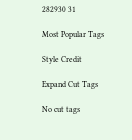282930 31

Most Popular Tags

Style Credit

Expand Cut Tags

No cut tags